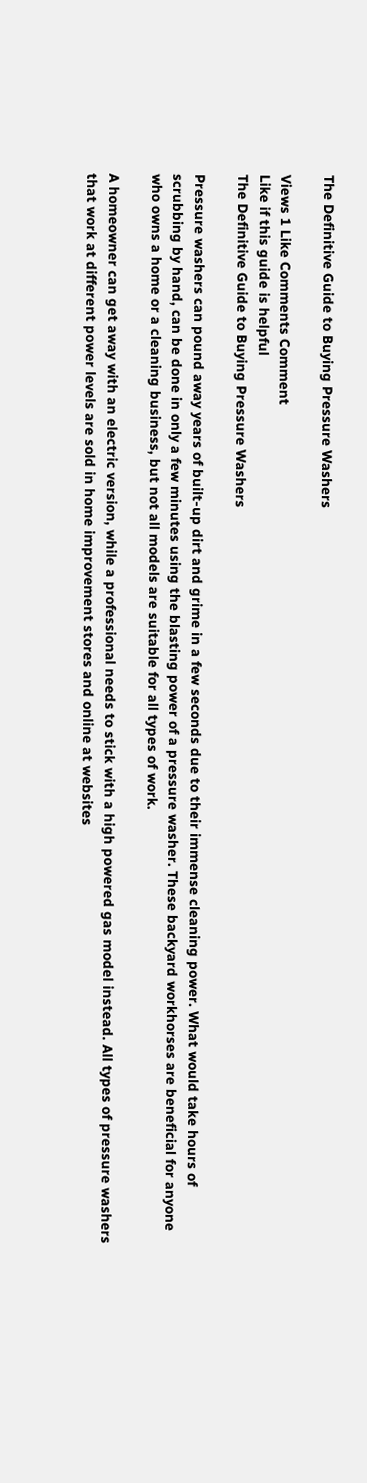The Definitive Guide to Buying Pressure Washers

Views 1 Like Comments Comment
Like if this guide is helpful
The Definitive Guide to Buying Pressure Washers

Pressure washers can pound away years of built-up dirt and grime in a few seconds due to their immense cleaning power. What would take hours of scrubbing by hand, can be done in only a few minutes using the blasting power of a pressure washer. These backyard workhorses are beneficial for anyone who owns a home or a cleaning business, but not all models are suitable for all types of work.

A homeowner can get away with an electric version, while a professional needs to stick with a high powered gas model instead. All types of pressure washers that work at different power levels are sold in home improvement stores and online at websites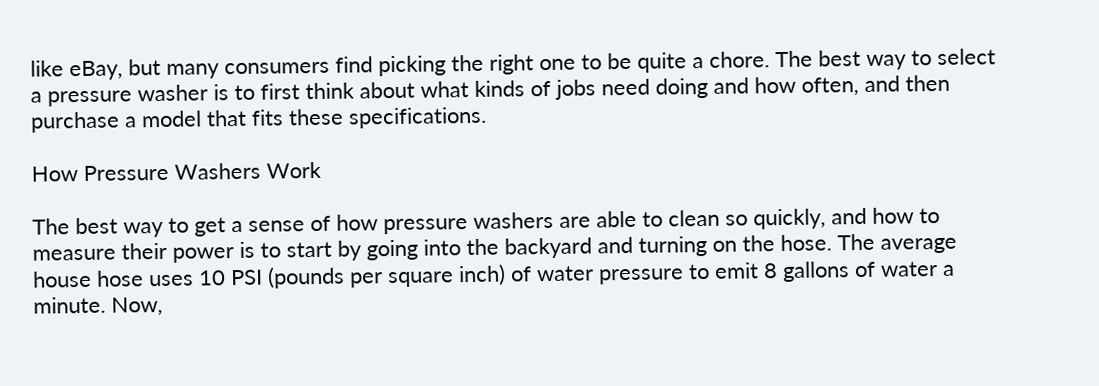like eBay, but many consumers find picking the right one to be quite a chore. The best way to select a pressure washer is to first think about what kinds of jobs need doing and how often, and then purchase a model that fits these specifications.

How Pressure Washers Work

The best way to get a sense of how pressure washers are able to clean so quickly, and how to measure their power is to start by going into the backyard and turning on the hose. The average house hose uses 10 PSI (pounds per square inch) of water pressure to emit 8 gallons of water a minute. Now,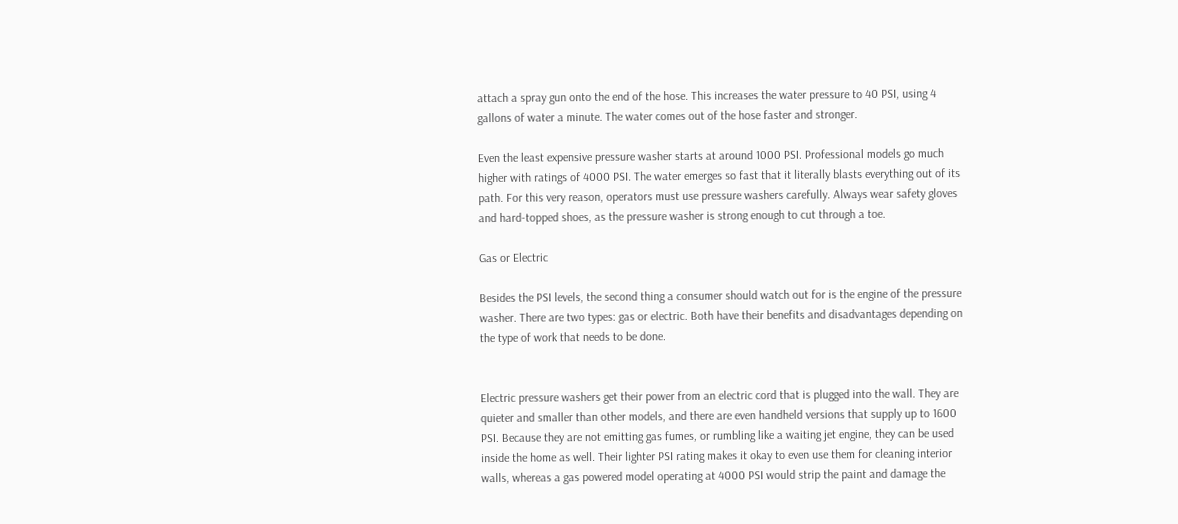attach a spray gun onto the end of the hose. This increases the water pressure to 40 PSI, using 4 gallons of water a minute. The water comes out of the hose faster and stronger.

Even the least expensive pressure washer starts at around 1000 PSI. Professional models go much higher with ratings of 4000 PSI. The water emerges so fast that it literally blasts everything out of its path. For this very reason, operators must use pressure washers carefully. Always wear safety gloves and hard-topped shoes, as the pressure washer is strong enough to cut through a toe.

Gas or Electric

Besides the PSI levels, the second thing a consumer should watch out for is the engine of the pressure washer. There are two types: gas or electric. Both have their benefits and disadvantages depending on the type of work that needs to be done.


Electric pressure washers get their power from an electric cord that is plugged into the wall. They are quieter and smaller than other models, and there are even handheld versions that supply up to 1600 PSI. Because they are not emitting gas fumes, or rumbling like a waiting jet engine, they can be used inside the home as well. Their lighter PSI rating makes it okay to even use them for cleaning interior walls, whereas a gas powered model operating at 4000 PSI would strip the paint and damage the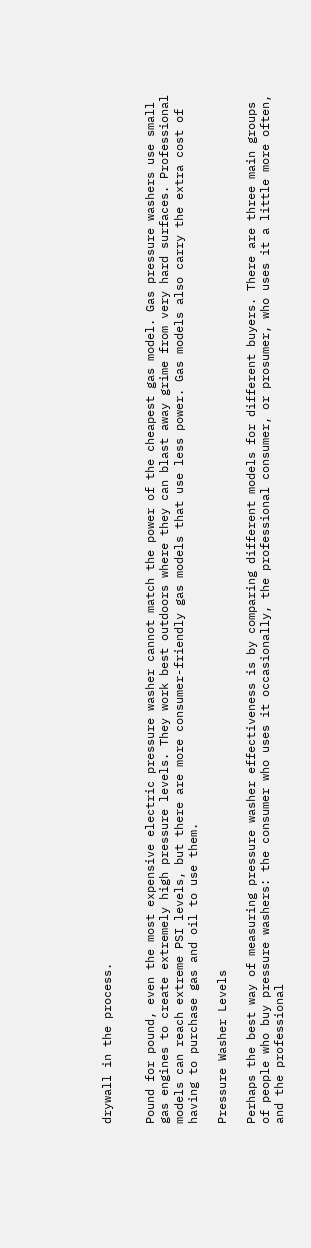drywall in the process.


Pound for pound, even the most expensive electric pressure washer cannot match the power of the cheapest gas model. Gas pressure washers use small gas engines to create extremely high pressure levels. They work best outdoors where they can blast away grime from very hard surfaces. Professional models can reach extreme PSI levels, but there are more consumer-friendly gas models that use less power. Gas models also carry the extra cost of having to purchase gas and oil to use them.

Pressure Washer Levels

Perhaps the best way of measuring pressure washer effectiveness is by comparing different models for different buyers. There are three main groups of people who buy pressure washers: the consumer who uses it occasionally, the professional consumer, or prosumer, who uses it a little more often, and the professional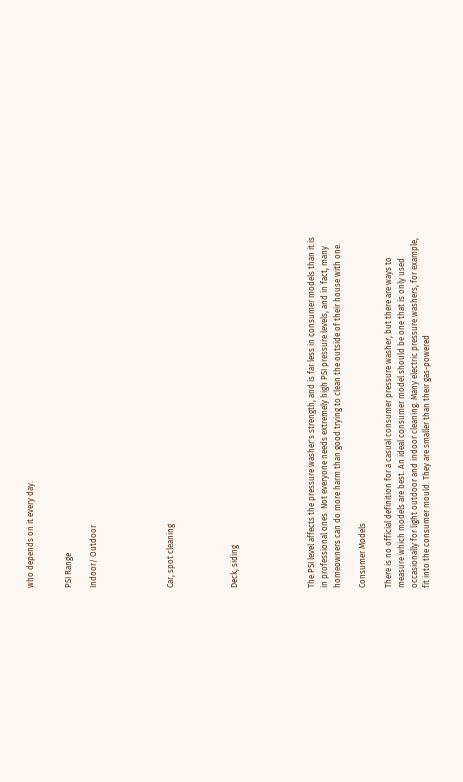who depends on it every day.


PSI Range

Indoor/ Outdoor





Car, spot cleaning




Deck, siding





The PSI level affects the pressure washer's strength, and is far less in consumer models than it is in professional ones. Not everyone needs extremely high PSI pressure levels, and in fact, many homeowners can do more harm than good trying to clean the outside of their house with one.

Consumer Models

There is no official definition for a casual consumer pressure washer, but there are ways to measure which models are best. An ideal consumer model should be one that is only used occasionally for light outdoor and indoor cleaning. Many electric pressure washers, for example, fit into the consumer mould. They are smaller than their gas-powered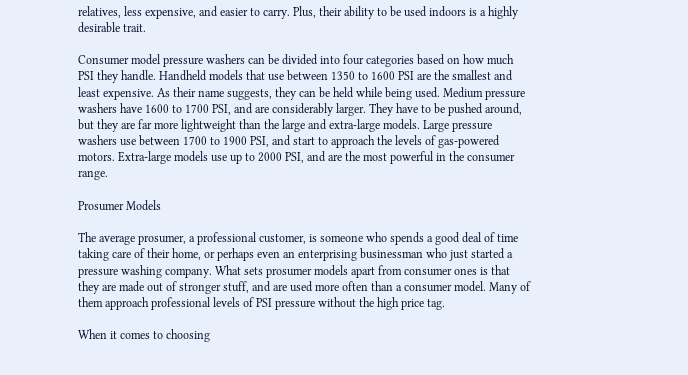relatives, less expensive, and easier to carry. Plus, their ability to be used indoors is a highly desirable trait.

Consumer model pressure washers can be divided into four categories based on how much PSI they handle. Handheld models that use between 1350 to 1600 PSI are the smallest and least expensive. As their name suggests, they can be held while being used. Medium pressure washers have 1600 to 1700 PSI, and are considerably larger. They have to be pushed around, but they are far more lightweight than the large and extra-large models. Large pressure washers use between 1700 to 1900 PSI, and start to approach the levels of gas-powered motors. Extra-large models use up to 2000 PSI, and are the most powerful in the consumer range.

Prosumer Models

The average prosumer, a professional customer, is someone who spends a good deal of time taking care of their home, or perhaps even an enterprising businessman who just started a pressure washing company. What sets prosumer models apart from consumer ones is that they are made out of stronger stuff, and are used more often than a consumer model. Many of them approach professional levels of PSI pressure without the high price tag.

When it comes to choosing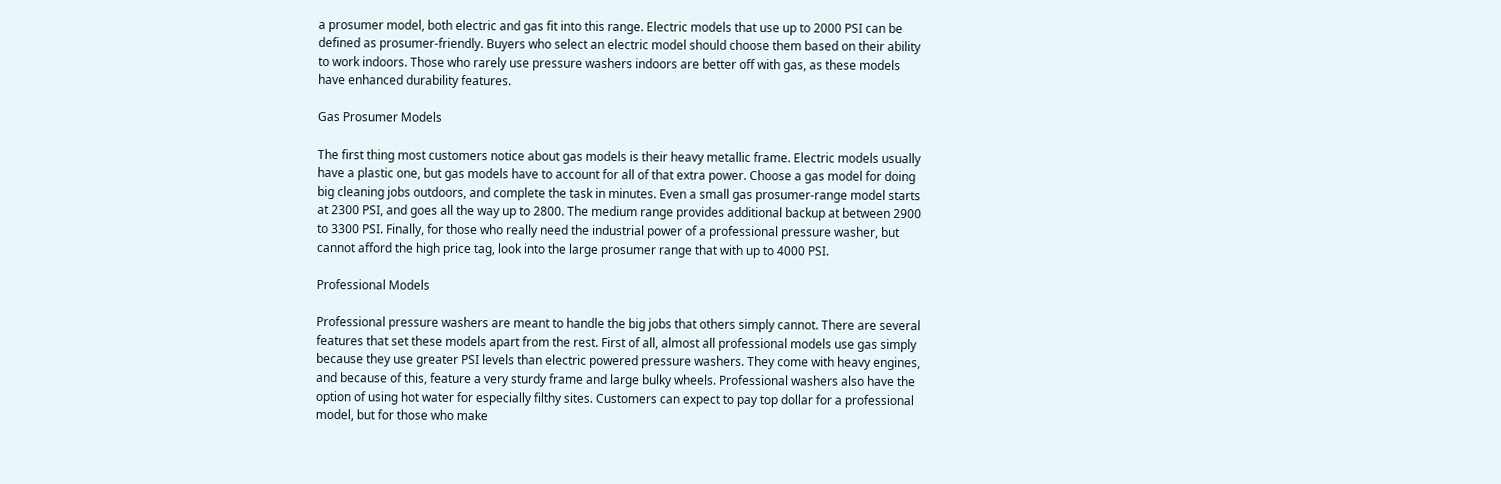a prosumer model, both electric and gas fit into this range. Electric models that use up to 2000 PSI can be defined as prosumer-friendly. Buyers who select an electric model should choose them based on their ability to work indoors. Those who rarely use pressure washers indoors are better off with gas, as these models have enhanced durability features.

Gas Prosumer Models

The first thing most customers notice about gas models is their heavy metallic frame. Electric models usually have a plastic one, but gas models have to account for all of that extra power. Choose a gas model for doing big cleaning jobs outdoors, and complete the task in minutes. Even a small gas prosumer-range model starts at 2300 PSI, and goes all the way up to 2800. The medium range provides additional backup at between 2900 to 3300 PSI. Finally, for those who really need the industrial power of a professional pressure washer, but cannot afford the high price tag, look into the large prosumer range that with up to 4000 PSI.

Professional Models

Professional pressure washers are meant to handle the big jobs that others simply cannot. There are several features that set these models apart from the rest. First of all, almost all professional models use gas simply because they use greater PSI levels than electric powered pressure washers. They come with heavy engines, and because of this, feature a very sturdy frame and large bulky wheels. Professional washers also have the option of using hot water for especially filthy sites. Customers can expect to pay top dollar for a professional model, but for those who make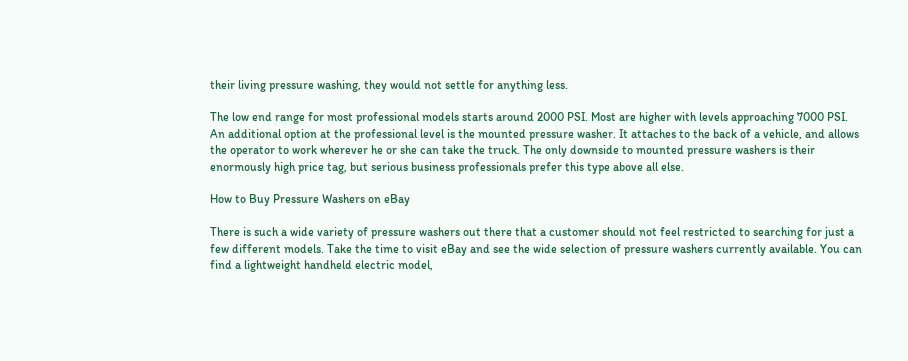their living pressure washing, they would not settle for anything less.

The low end range for most professional models starts around 2000 PSI. Most are higher with levels approaching 7000 PSI. An additional option at the professional level is the mounted pressure washer. It attaches to the back of a vehicle, and allows the operator to work wherever he or she can take the truck. The only downside to mounted pressure washers is their enormously high price tag, but serious business professionals prefer this type above all else.

How to Buy Pressure Washers on eBay

There is such a wide variety of pressure washers out there that a customer should not feel restricted to searching for just a few different models. Take the time to visit eBay and see the wide selection of pressure washers currently available. You can find a lightweight handheld electric model,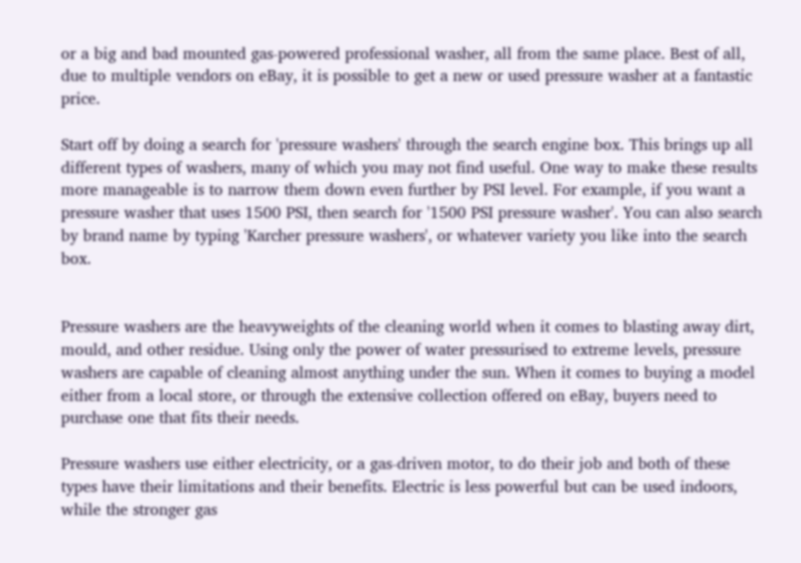or a big and bad mounted gas-powered professional washer, all from the same place. Best of all, due to multiple vendors on eBay, it is possible to get a new or used pressure washer at a fantastic price.

Start off by doing a search for 'pressure washers' through the search engine box. This brings up all different types of washers, many of which you may not find useful. One way to make these results more manageable is to narrow them down even further by PSI level. For example, if you want a pressure washer that uses 1500 PSI, then search for '1500 PSI pressure washer'. You can also search by brand name by typing 'Karcher pressure washers', or whatever variety you like into the search box.


Pressure washers are the heavyweights of the cleaning world when it comes to blasting away dirt, mould, and other residue. Using only the power of water pressurised to extreme levels, pressure washers are capable of cleaning almost anything under the sun. When it comes to buying a model either from a local store, or through the extensive collection offered on eBay, buyers need to purchase one that fits their needs.

Pressure washers use either electricity, or a gas-driven motor, to do their job and both of these types have their limitations and their benefits. Electric is less powerful but can be used indoors, while the stronger gas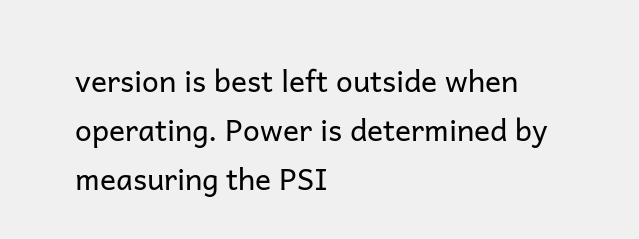version is best left outside when operating. Power is determined by measuring the PSI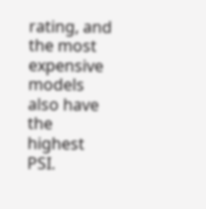rating, and the most expensive models also have the highest PSI.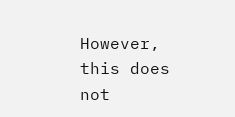However, this does not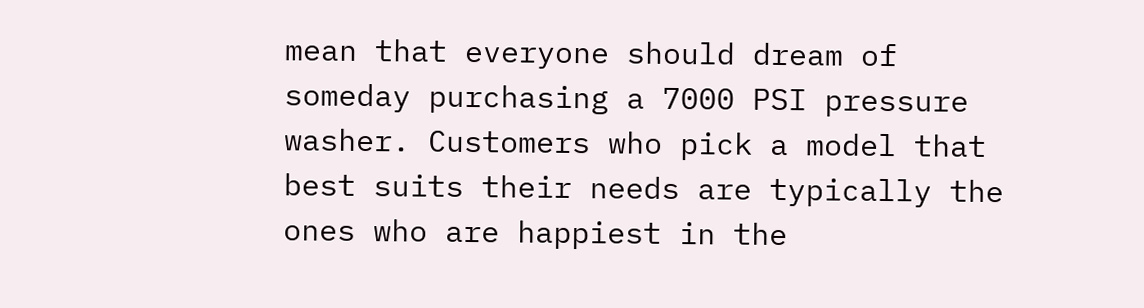mean that everyone should dream of someday purchasing a 7000 PSI pressure washer. Customers who pick a model that best suits their needs are typically the ones who are happiest in the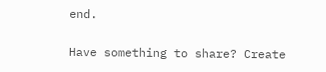end.

Have something to share? Create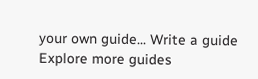your own guide... Write a guide
Explore more guides